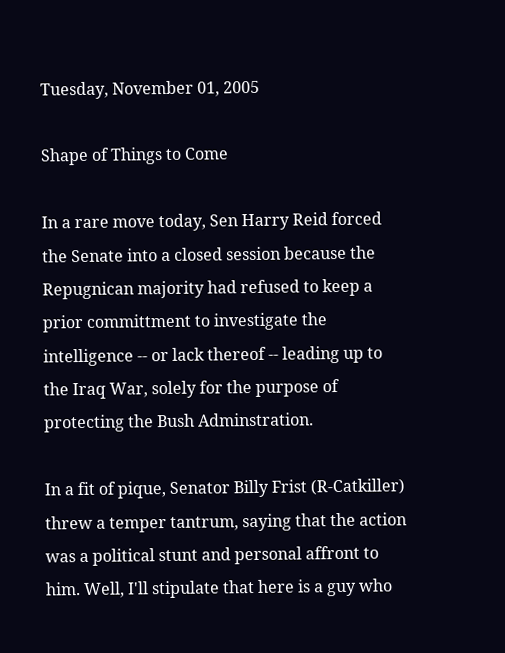Tuesday, November 01, 2005

Shape of Things to Come

In a rare move today, Sen Harry Reid forced the Senate into a closed session because the Repugnican majority had refused to keep a prior committment to investigate the intelligence -- or lack thereof -- leading up to the Iraq War, solely for the purpose of protecting the Bush Adminstration.

In a fit of pique, Senator Billy Frist (R-Catkiller) threw a temper tantrum, saying that the action was a political stunt and personal affront to him. Well, I'll stipulate that here is a guy who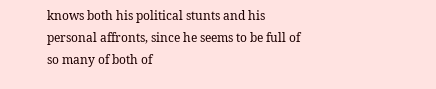knows both his political stunts and his personal affronts, since he seems to be full of so many of both of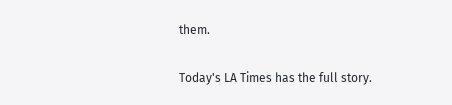them.

Today's LA Times has the full story.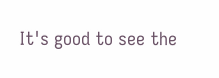It's good to see the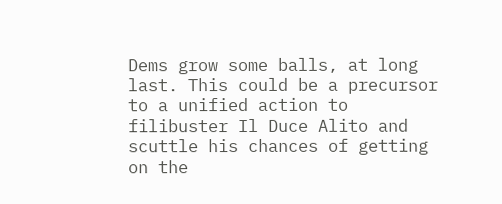Dems grow some balls, at long last. This could be a precursor to a unified action to filibuster Il Duce Alito and scuttle his chances of getting on the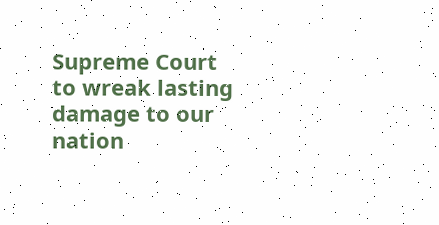Supreme Court to wreak lasting damage to our nation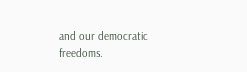and our democratic freedoms.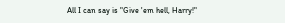All I can say is "Give 'em hell, Harry!"